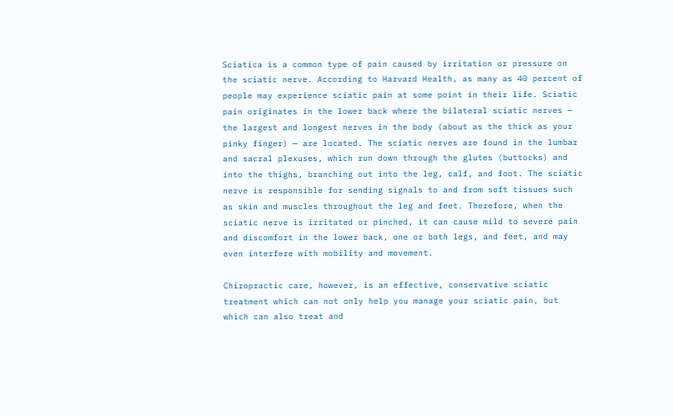Sciatica is a common type of pain caused by irritation or pressure on the sciatic nerve. According to Harvard Health, as many as 40 percent of people may experience sciatic pain at some point in their life. Sciatic pain originates in the lower back where the bilateral sciatic nerves — the largest and longest nerves in the body (about as the thick as your pinky finger) — are located. The sciatic nerves are found in the lumbar and sacral plexuses, which run down through the glutes (buttocks) and into the thighs, branching out into the leg, calf, and foot. The sciatic nerve is responsible for sending signals to and from soft tissues such as skin and muscles throughout the leg and feet. Therefore, when the sciatic nerve is irritated or pinched, it can cause mild to severe pain and discomfort in the lower back, one or both legs, and feet, and may even interfere with mobility and movement.

Chiropractic care, however, is an effective, conservative sciatic treatment which can not only help you manage your sciatic pain, but which can also treat and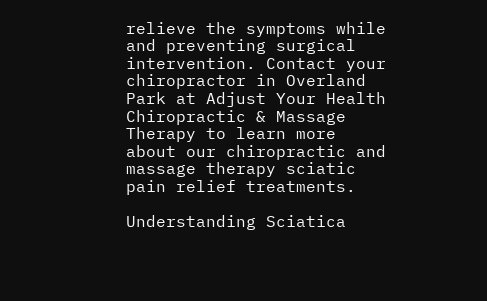relieve the symptoms while and preventing surgical intervention. Contact your chiropractor in Overland Park at Adjust Your Health Chiropractic & Massage Therapy to learn more about our chiropractic and massage therapy sciatic pain relief treatments.

Understanding Sciatica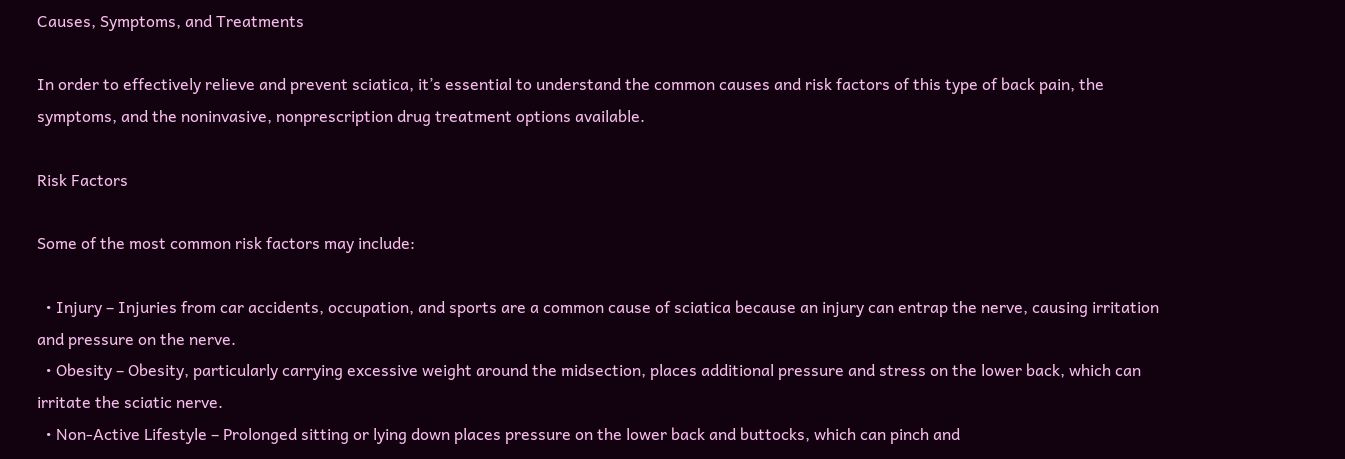Causes, Symptoms, and Treatments

In order to effectively relieve and prevent sciatica, it’s essential to understand the common causes and risk factors of this type of back pain, the symptoms, and the noninvasive, nonprescription drug treatment options available.

Risk Factors

Some of the most common risk factors may include:

  • Injury – Injuries from car accidents, occupation, and sports are a common cause of sciatica because an injury can entrap the nerve, causing irritation and pressure on the nerve.
  • Obesity – Obesity, particularly carrying excessive weight around the midsection, places additional pressure and stress on the lower back, which can irritate the sciatic nerve.
  • Non-Active Lifestyle – Prolonged sitting or lying down places pressure on the lower back and buttocks, which can pinch and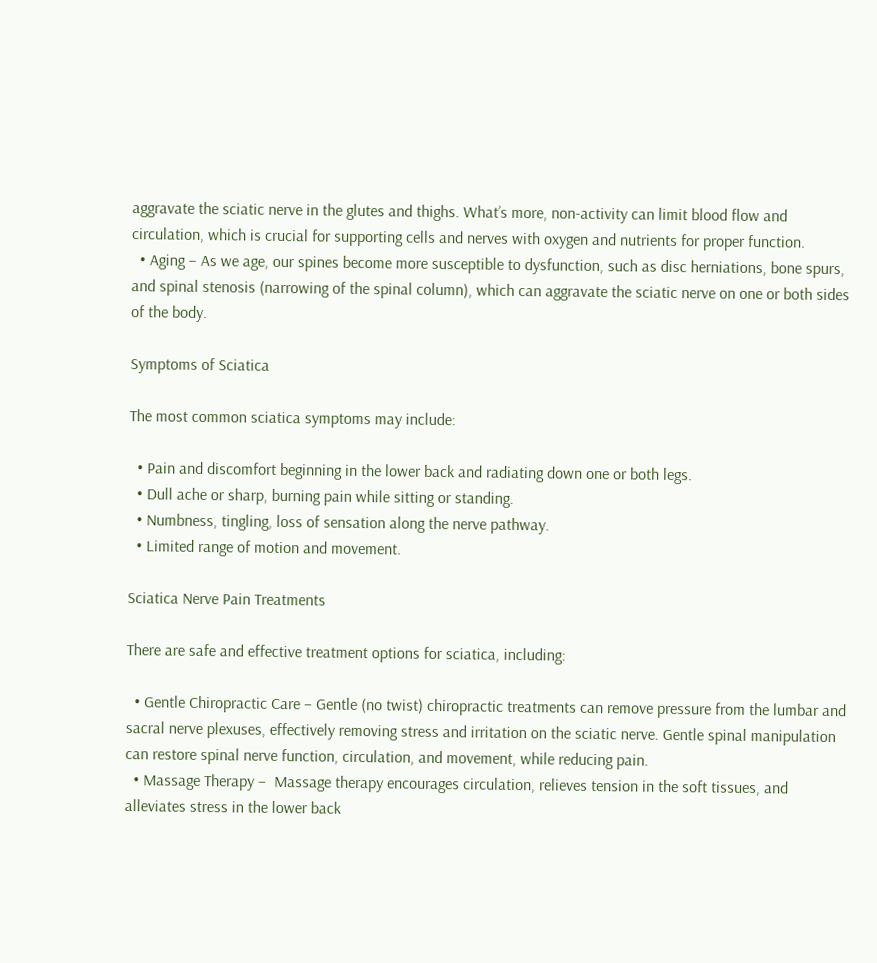aggravate the sciatic nerve in the glutes and thighs. What’s more, non-activity can limit blood flow and circulation, which is crucial for supporting cells and nerves with oxygen and nutrients for proper function.
  • Aging – As we age, our spines become more susceptible to dysfunction, such as disc herniations, bone spurs, and spinal stenosis (narrowing of the spinal column), which can aggravate the sciatic nerve on one or both sides of the body.

Symptoms of Sciatica

The most common sciatica symptoms may include:

  • Pain and discomfort beginning in the lower back and radiating down one or both legs.
  • Dull ache or sharp, burning pain while sitting or standing.
  • Numbness, tingling, loss of sensation along the nerve pathway.
  • Limited range of motion and movement.

Sciatica Nerve Pain Treatments

There are safe and effective treatment options for sciatica, including:

  • Gentle Chiropractic Care – Gentle (no twist) chiropractic treatments can remove pressure from the lumbar and sacral nerve plexuses, effectively removing stress and irritation on the sciatic nerve. Gentle spinal manipulation can restore spinal nerve function, circulation, and movement, while reducing pain.
  • Massage Therapy –  Massage therapy encourages circulation, relieves tension in the soft tissues, and alleviates stress in the lower back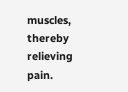muscles, thereby relieving pain.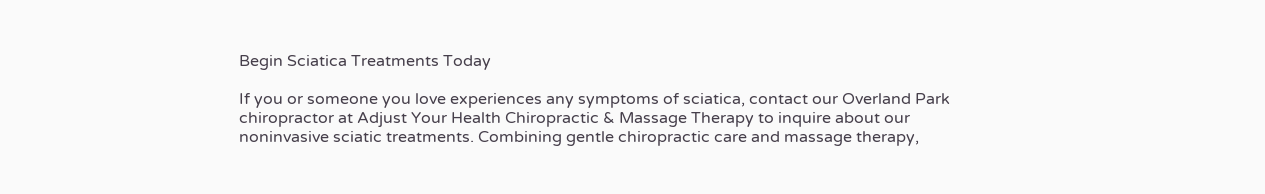Begin Sciatica Treatments Today

If you or someone you love experiences any symptoms of sciatica, contact our Overland Park chiropractor at Adjust Your Health Chiropractic & Massage Therapy to inquire about our noninvasive sciatic treatments. Combining gentle chiropractic care and massage therapy,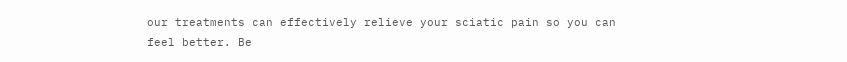our treatments can effectively relieve your sciatic pain so you can feel better. Be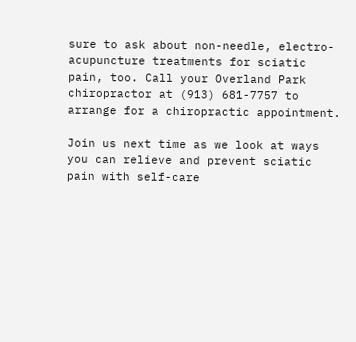sure to ask about non-needle, electro-acupuncture treatments for sciatic pain, too. Call your Overland Park chiropractor at (913) 681-7757 to arrange for a chiropractic appointment.

Join us next time as we look at ways you can relieve and prevent sciatic pain with self-care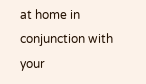at home in conjunction with your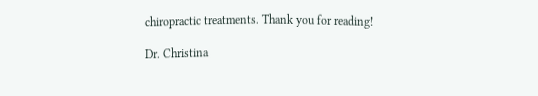chiropractic treatments. Thank you for reading!

Dr. Christina